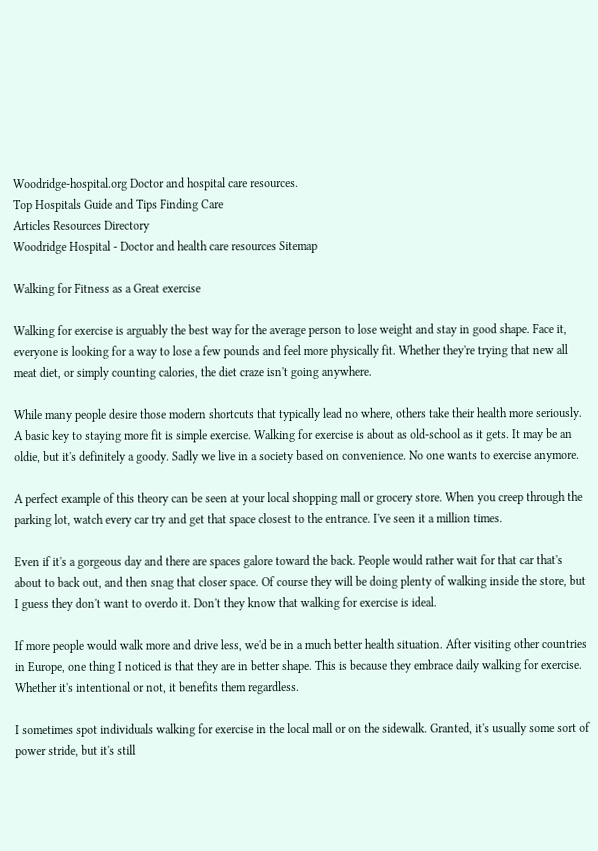Woodridge-hospital.org Doctor and hospital care resources.
Top Hospitals Guide and Tips Finding Care
Articles Resources Directory
Woodridge Hospital - Doctor and health care resources Sitemap

Walking for Fitness as a Great exercise

Walking for exercise is arguably the best way for the average person to lose weight and stay in good shape. Face it, everyone is looking for a way to lose a few pounds and feel more physically fit. Whether they're trying that new all meat diet, or simply counting calories, the diet craze isn't going anywhere.

While many people desire those modern shortcuts that typically lead no where, others take their health more seriously. A basic key to staying more fit is simple exercise. Walking for exercise is about as old-school as it gets. It may be an oldie, but it's definitely a goody. Sadly we live in a society based on convenience. No one wants to exercise anymore.

A perfect example of this theory can be seen at your local shopping mall or grocery store. When you creep through the parking lot, watch every car try and get that space closest to the entrance. I've seen it a million times.

Even if it's a gorgeous day and there are spaces galore toward the back. People would rather wait for that car that's about to back out, and then snag that closer space. Of course they will be doing plenty of walking inside the store, but I guess they don't want to overdo it. Don't they know that walking for exercise is ideal.

If more people would walk more and drive less, we'd be in a much better health situation. After visiting other countries in Europe, one thing I noticed is that they are in better shape. This is because they embrace daily walking for exercise. Whether it's intentional or not, it benefits them regardless.

I sometimes spot individuals walking for exercise in the local mall or on the sidewalk. Granted, it's usually some sort of power stride, but it's still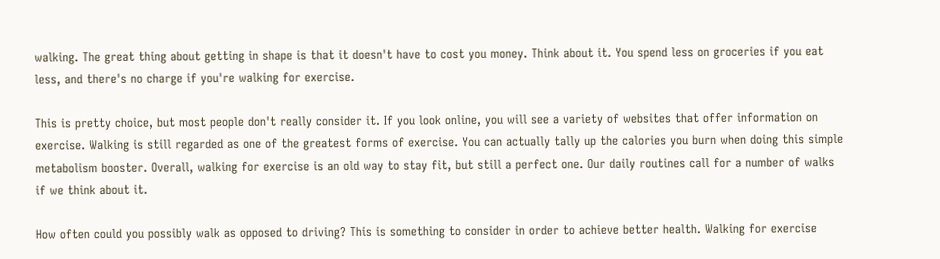walking. The great thing about getting in shape is that it doesn't have to cost you money. Think about it. You spend less on groceries if you eat less, and there's no charge if you're walking for exercise.

This is pretty choice, but most people don't really consider it. If you look online, you will see a variety of websites that offer information on exercise. Walking is still regarded as one of the greatest forms of exercise. You can actually tally up the calories you burn when doing this simple metabolism booster. Overall, walking for exercise is an old way to stay fit, but still a perfect one. Our daily routines call for a number of walks if we think about it.

How often could you possibly walk as opposed to driving? This is something to consider in order to achieve better health. Walking for exercise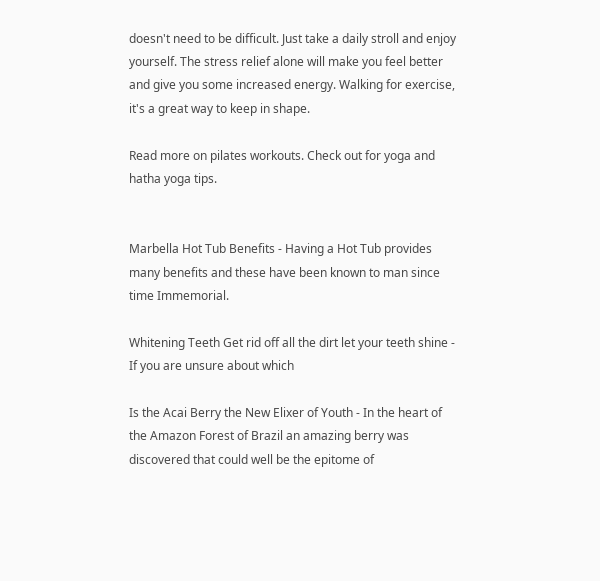doesn't need to be difficult. Just take a daily stroll and enjoy yourself. The stress relief alone will make you feel better and give you some increased energy. Walking for exercise, it's a great way to keep in shape.

Read more on pilates workouts. Check out for yoga and hatha yoga tips.


Marbella Hot Tub Benefits - Having a Hot Tub provides many benefits and these have been known to man since time Immemorial.

Whitening Teeth Get rid off all the dirt let your teeth shine - If you are unsure about which

Is the Acai Berry the New Elixer of Youth - In the heart of the Amazon Forest of Brazil an amazing berry was discovered that could well be the epitome of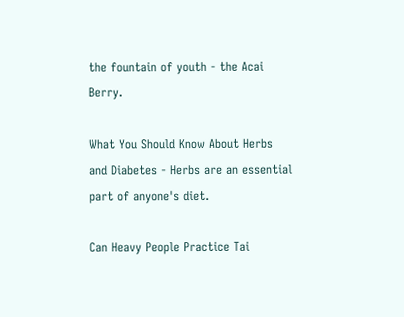the fountain of youth - the Acai Berry.

What You Should Know About Herbs and Diabetes - Herbs are an essential part of anyone's diet.

Can Heavy People Practice Tai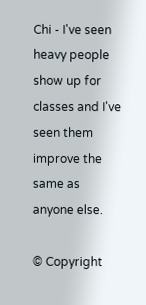Chi - I've seen heavy people show up for classes and I've seen them improve the same as anyone else.

© Copyright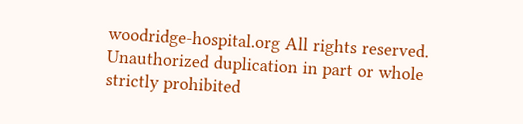woodridge-hospital.org All rights reserved.
Unauthorized duplication in part or whole strictly prohibited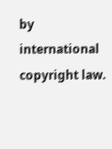by international copyright law.